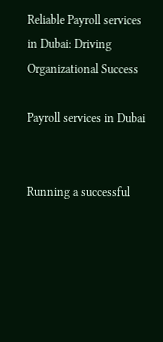Reliable Payroll services in Dubai: Driving Organizational Success

Payroll services in Dubai


Running a successful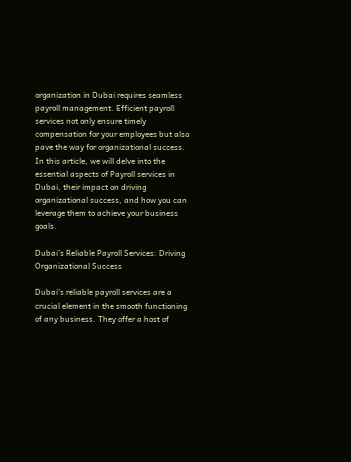organization in Dubai requires seamless payroll management. Efficient payroll services not only ensure timely compensation for your employees but also pave the way for organizational success. In this article, we will delve into the essential aspects of Payroll services in Dubai, their impact on driving organizational success, and how you can leverage them to achieve your business goals.

Dubai’s Reliable Payroll Services: Driving Organizational Success

Dubai’s reliable payroll services are a crucial element in the smooth functioning of any business. They offer a host of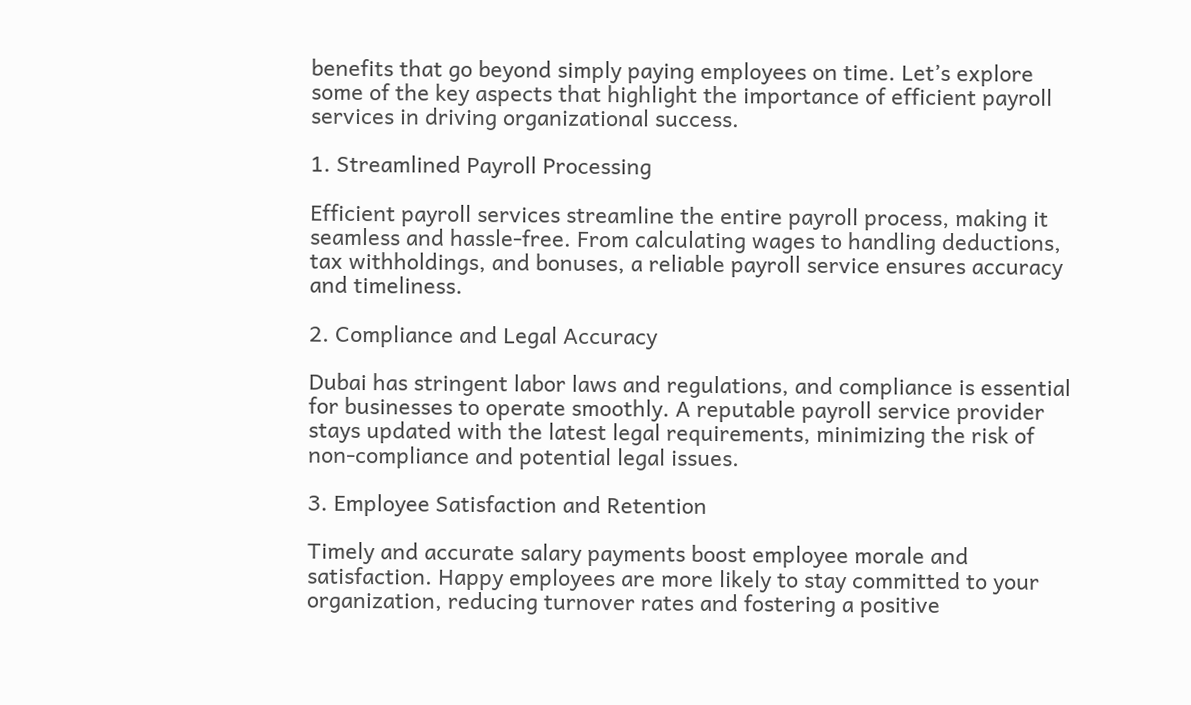benefits that go beyond simply paying employees on time. Let’s explore some of the key aspects that highlight the importance of efficient payroll services in driving organizational success.

1. Streamlined Payroll Processing

Efficient payroll services streamline the entire payroll process, making it seamless and hassle-free. From calculating wages to handling deductions, tax withholdings, and bonuses, a reliable payroll service ensures accuracy and timeliness.

2. Compliance and Legal Accuracy

Dubai has stringent labor laws and regulations, and compliance is essential for businesses to operate smoothly. A reputable payroll service provider stays updated with the latest legal requirements, minimizing the risk of non-compliance and potential legal issues.

3. Employee Satisfaction and Retention

Timely and accurate salary payments boost employee morale and satisfaction. Happy employees are more likely to stay committed to your organization, reducing turnover rates and fostering a positive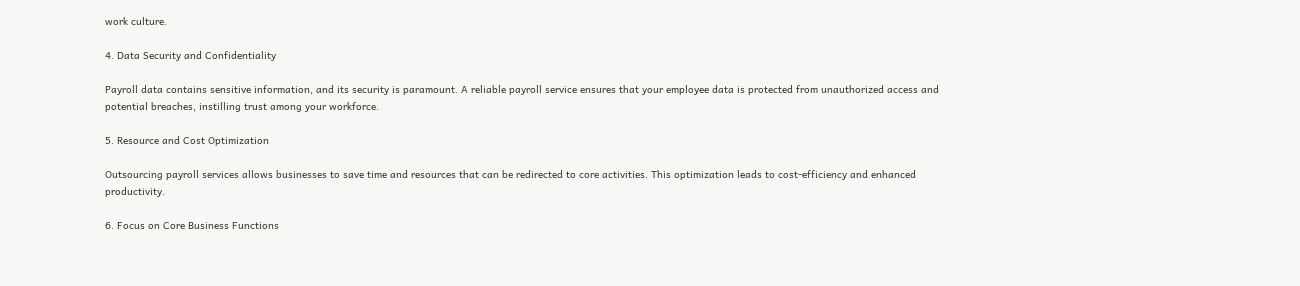work culture.

4. Data Security and Confidentiality

Payroll data contains sensitive information, and its security is paramount. A reliable payroll service ensures that your employee data is protected from unauthorized access and potential breaches, instilling trust among your workforce.

5. Resource and Cost Optimization

Outsourcing payroll services allows businesses to save time and resources that can be redirected to core activities. This optimization leads to cost-efficiency and enhanced productivity.

6. Focus on Core Business Functions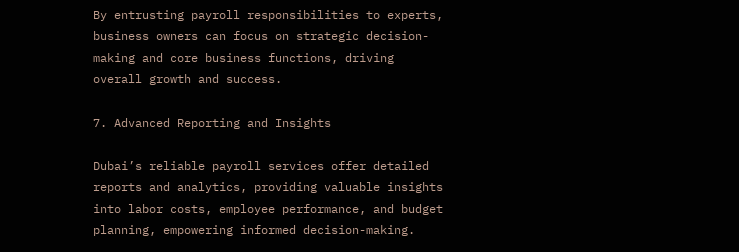By entrusting payroll responsibilities to experts, business owners can focus on strategic decision-making and core business functions, driving overall growth and success.

7. Advanced Reporting and Insights

Dubai’s reliable payroll services offer detailed reports and analytics, providing valuable insights into labor costs, employee performance, and budget planning, empowering informed decision-making.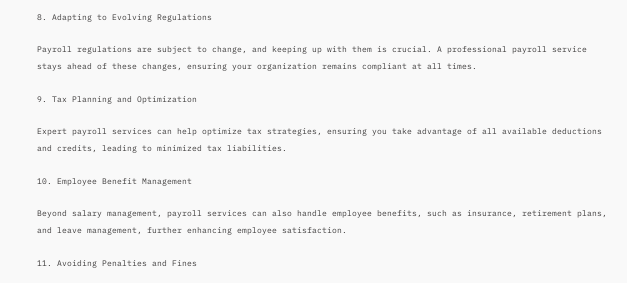8. Adapting to Evolving Regulations

Payroll regulations are subject to change, and keeping up with them is crucial. A professional payroll service stays ahead of these changes, ensuring your organization remains compliant at all times.

9. Tax Planning and Optimization

Expert payroll services can help optimize tax strategies, ensuring you take advantage of all available deductions and credits, leading to minimized tax liabilities.

10. Employee Benefit Management

Beyond salary management, payroll services can also handle employee benefits, such as insurance, retirement plans, and leave management, further enhancing employee satisfaction.

11. Avoiding Penalties and Fines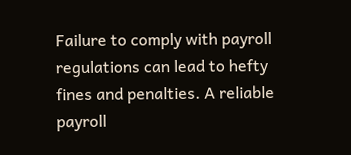Failure to comply with payroll regulations can lead to hefty fines and penalties. A reliable payroll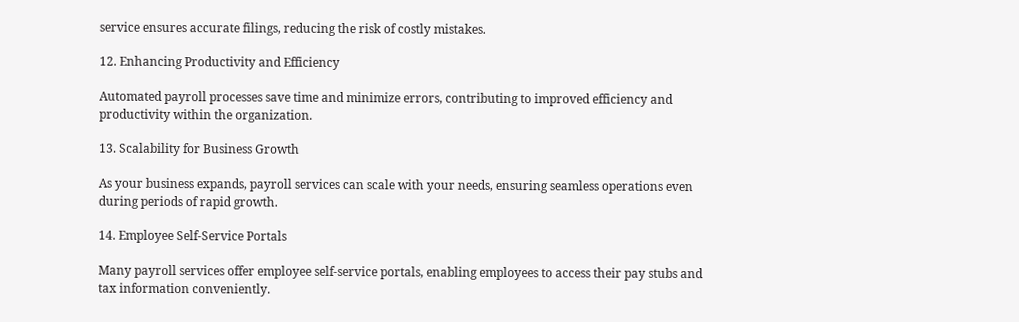service ensures accurate filings, reducing the risk of costly mistakes.

12. Enhancing Productivity and Efficiency

Automated payroll processes save time and minimize errors, contributing to improved efficiency and productivity within the organization.

13. Scalability for Business Growth

As your business expands, payroll services can scale with your needs, ensuring seamless operations even during periods of rapid growth.

14. Employee Self-Service Portals

Many payroll services offer employee self-service portals, enabling employees to access their pay stubs and tax information conveniently.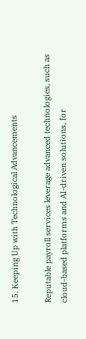15. Keeping Up with Technological Advancements

Reputable payroll services leverage advanced technologies, such as cloud-based platforms and AI-driven solutions, for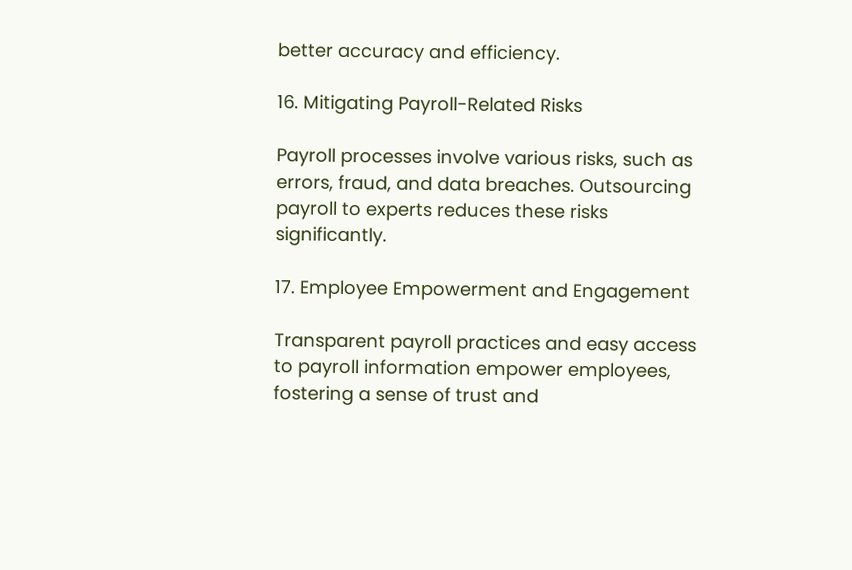better accuracy and efficiency.

16. Mitigating Payroll-Related Risks

Payroll processes involve various risks, such as errors, fraud, and data breaches. Outsourcing payroll to experts reduces these risks significantly.

17. Employee Empowerment and Engagement

Transparent payroll practices and easy access to payroll information empower employees, fostering a sense of trust and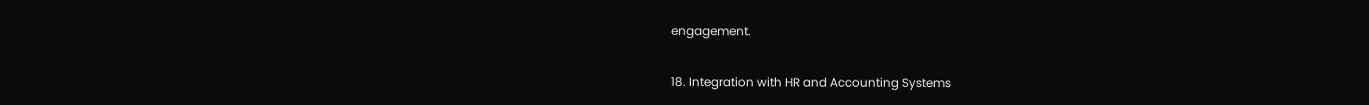engagement.

18. Integration with HR and Accounting Systems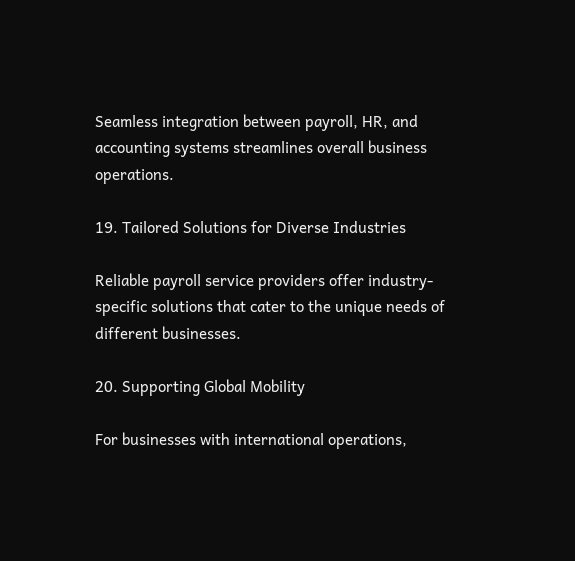Seamless integration between payroll, HR, and accounting systems streamlines overall business operations.

19. Tailored Solutions for Diverse Industries

Reliable payroll service providers offer industry-specific solutions that cater to the unique needs of different businesses.

20. Supporting Global Mobility

For businesses with international operations,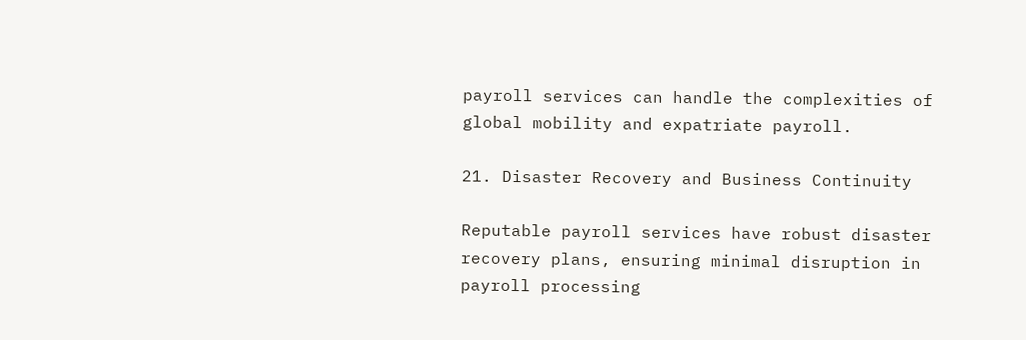payroll services can handle the complexities of global mobility and expatriate payroll.

21. Disaster Recovery and Business Continuity

Reputable payroll services have robust disaster recovery plans, ensuring minimal disruption in payroll processing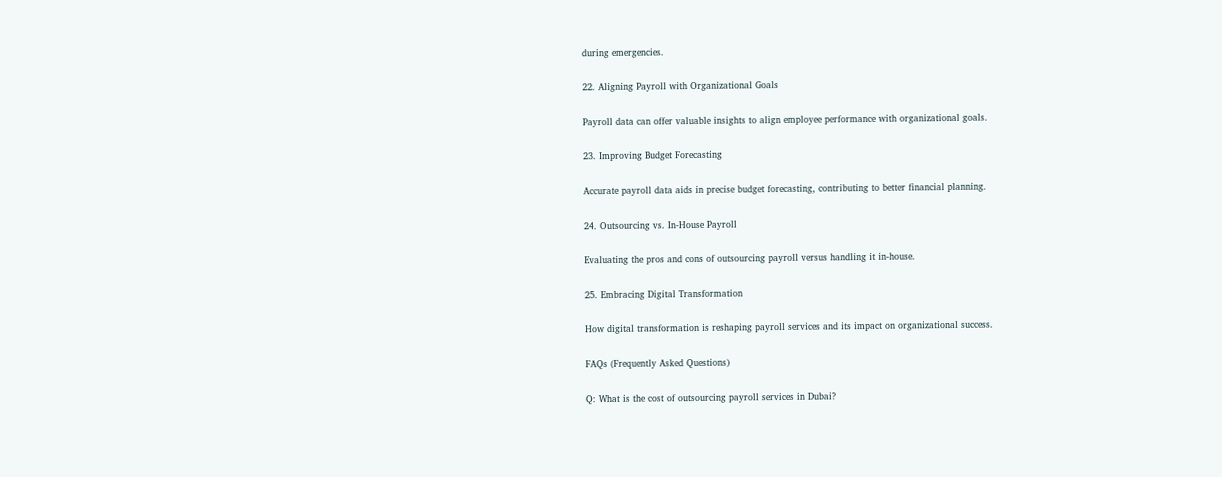during emergencies.

22. Aligning Payroll with Organizational Goals

Payroll data can offer valuable insights to align employee performance with organizational goals.

23. Improving Budget Forecasting

Accurate payroll data aids in precise budget forecasting, contributing to better financial planning.

24. Outsourcing vs. In-House Payroll

Evaluating the pros and cons of outsourcing payroll versus handling it in-house.

25. Embracing Digital Transformation

How digital transformation is reshaping payroll services and its impact on organizational success.

FAQs (Frequently Asked Questions)

Q: What is the cost of outsourcing payroll services in Dubai?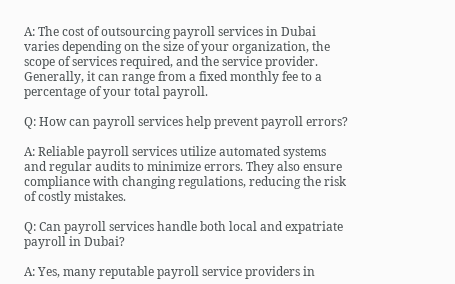A: The cost of outsourcing payroll services in Dubai varies depending on the size of your organization, the scope of services required, and the service provider. Generally, it can range from a fixed monthly fee to a percentage of your total payroll.

Q: How can payroll services help prevent payroll errors?

A: Reliable payroll services utilize automated systems and regular audits to minimize errors. They also ensure compliance with changing regulations, reducing the risk of costly mistakes.

Q: Can payroll services handle both local and expatriate payroll in Dubai?

A: Yes, many reputable payroll service providers in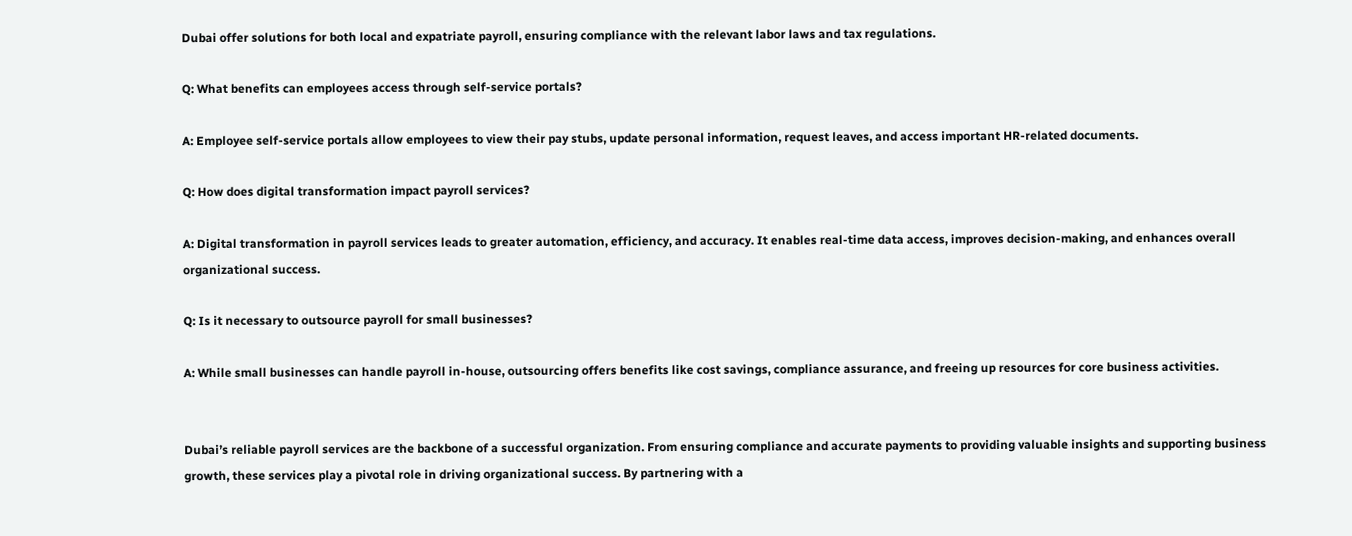Dubai offer solutions for both local and expatriate payroll, ensuring compliance with the relevant labor laws and tax regulations.

Q: What benefits can employees access through self-service portals?

A: Employee self-service portals allow employees to view their pay stubs, update personal information, request leaves, and access important HR-related documents.

Q: How does digital transformation impact payroll services?

A: Digital transformation in payroll services leads to greater automation, efficiency, and accuracy. It enables real-time data access, improves decision-making, and enhances overall organizational success.

Q: Is it necessary to outsource payroll for small businesses?

A: While small businesses can handle payroll in-house, outsourcing offers benefits like cost savings, compliance assurance, and freeing up resources for core business activities.


Dubai’s reliable payroll services are the backbone of a successful organization. From ensuring compliance and accurate payments to providing valuable insights and supporting business growth, these services play a pivotal role in driving organizational success. By partnering with a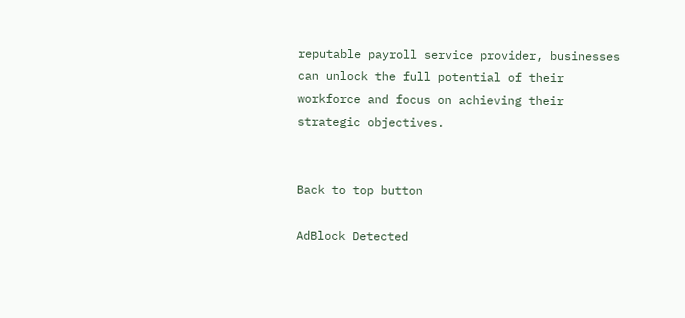reputable payroll service provider, businesses can unlock the full potential of their workforce and focus on achieving their strategic objectives.


Back to top button

AdBlock Detected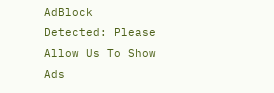AdBlock Detected: Please Allow Us To Show Ads